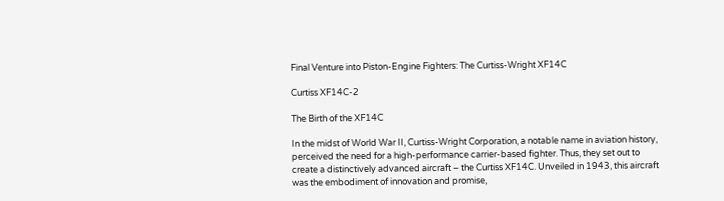Final Venture into Piston-Engine Fighters: The Curtiss-Wright XF14C

Curtiss XF14C-2

The Birth of the XF14C

In the midst of World War II, Curtiss-Wright Corporation, a notable name in aviation history, perceived the need for a high-performance carrier-based fighter. Thus, they set out to create a distinctively advanced aircraft – the Curtiss XF14C. Unveiled in 1943, this aircraft was the embodiment of innovation and promise,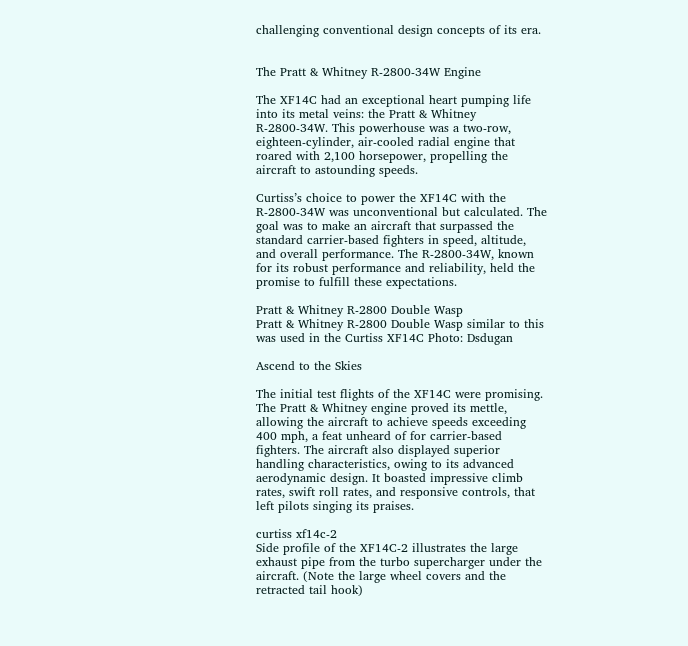challenging conventional design concepts of its era.


The Pratt & Whitney R-2800-34W Engine

The XF14C had an exceptional heart pumping life into its metal veins: the Pratt & Whitney R-2800-34W. This powerhouse was a two-row, eighteen-cylinder, air-cooled radial engine that roared with 2,100 horsepower, propelling the aircraft to astounding speeds.

Curtiss’s choice to power the XF14C with the R-2800-34W was unconventional but calculated. The goal was to make an aircraft that surpassed the standard carrier-based fighters in speed, altitude, and overall performance. The R-2800-34W, known for its robust performance and reliability, held the promise to fulfill these expectations.

Pratt & Whitney R-2800 Double Wasp
Pratt & Whitney R-2800 Double Wasp similar to this was used in the Curtiss XF14C Photo: Dsdugan

Ascend to the Skies

The initial test flights of the XF14C were promising. The Pratt & Whitney engine proved its mettle, allowing the aircraft to achieve speeds exceeding 400 mph, a feat unheard of for carrier-based fighters. The aircraft also displayed superior handling characteristics, owing to its advanced aerodynamic design. It boasted impressive climb rates, swift roll rates, and responsive controls, that left pilots singing its praises.

curtiss xf14c-2
Side profile of the XF14C-2 illustrates the large exhaust pipe from the turbo supercharger under the aircraft. (Note the large wheel covers and the retracted tail hook)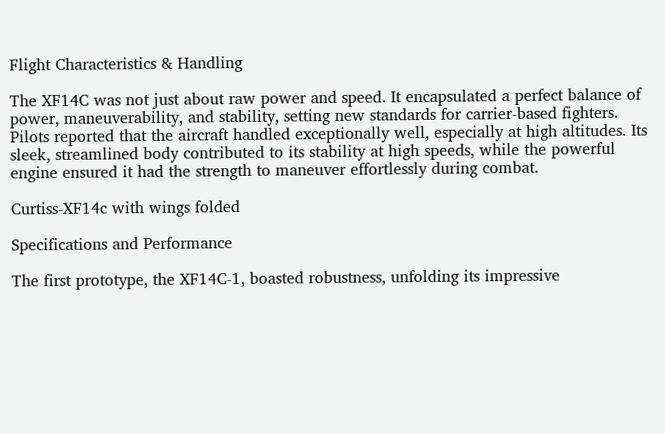Flight Characteristics & Handling

The XF14C was not just about raw power and speed. It encapsulated a perfect balance of power, maneuverability, and stability, setting new standards for carrier-based fighters. Pilots reported that the aircraft handled exceptionally well, especially at high altitudes. Its sleek, streamlined body contributed to its stability at high speeds, while the powerful engine ensured it had the strength to maneuver effortlessly during combat.

Curtiss-XF14c with wings folded

Specifications and Performance

The first prototype, the XF14C-1, boasted robustness, unfolding its impressive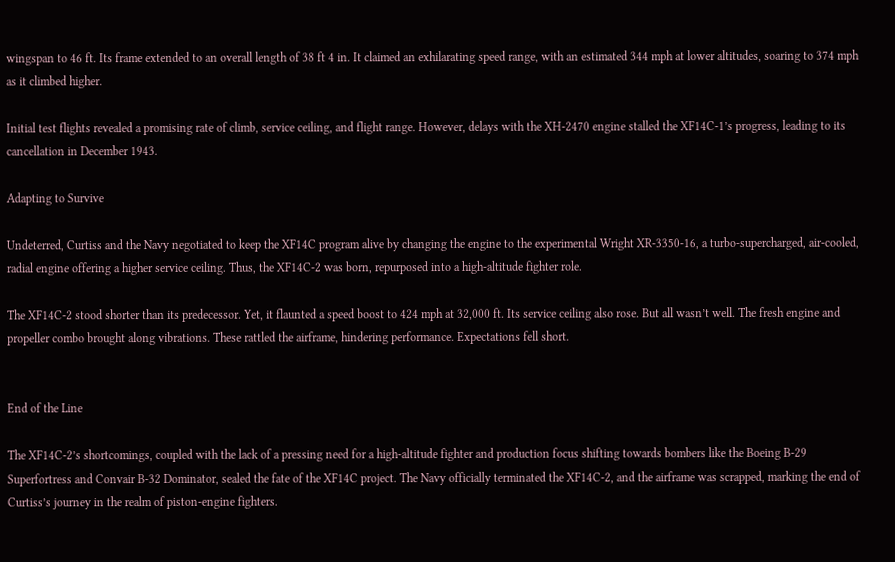wingspan to 46 ft. Its frame extended to an overall length of 38 ft 4 in. It claimed an exhilarating speed range, with an estimated 344 mph at lower altitudes, soaring to 374 mph as it climbed higher.

Initial test flights revealed a promising rate of climb, service ceiling, and flight range. However, delays with the XH-2470 engine stalled the XF14C-1’s progress, leading to its cancellation in December 1943.

Adapting to Survive

Undeterred, Curtiss and the Navy negotiated to keep the XF14C program alive by changing the engine to the experimental Wright XR-3350-16, a turbo-supercharged, air-cooled, radial engine offering a higher service ceiling. Thus, the XF14C-2 was born, repurposed into a high-altitude fighter role.

The XF14C-2 stood shorter than its predecessor. Yet, it flaunted a speed boost to 424 mph at 32,000 ft. Its service ceiling also rose. But all wasn’t well. The fresh engine and propeller combo brought along vibrations. These rattled the airframe, hindering performance. Expectations fell short.


End of the Line

The XF14C-2’s shortcomings, coupled with the lack of a pressing need for a high-altitude fighter and production focus shifting towards bombers like the Boeing B-29 Superfortress and Convair B-32 Dominator, sealed the fate of the XF14C project. The Navy officially terminated the XF14C-2, and the airframe was scrapped, marking the end of Curtiss’s journey in the realm of piston-engine fighters.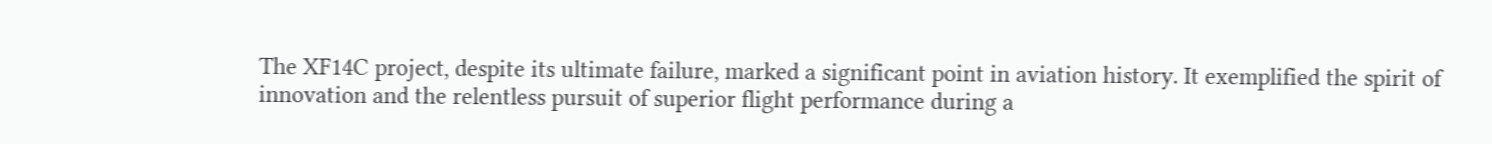The XF14C project, despite its ultimate failure, marked a significant point in aviation history. It exemplified the spirit of innovation and the relentless pursuit of superior flight performance during a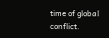time of global conflict.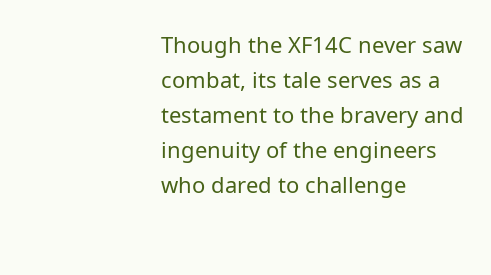Though the XF14C never saw combat, its tale serves as a testament to the bravery and ingenuity of the engineers who dared to challenge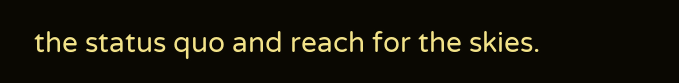the status quo and reach for the skies.